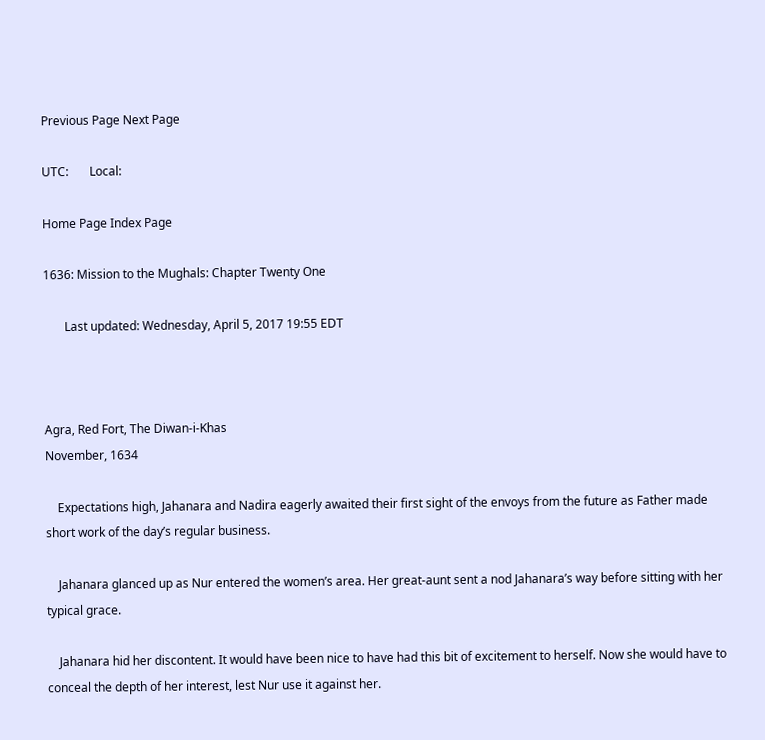Previous Page Next Page

UTC:       Local:

Home Page Index Page

1636: Mission to the Mughals: Chapter Twenty One

       Last updated: Wednesday, April 5, 2017 19:55 EDT



Agra, Red Fort, The Diwan-i-Khas
November, 1634

    Expectations high, Jahanara and Nadira eagerly awaited their first sight of the envoys from the future as Father made short work of the day’s regular business.

    Jahanara glanced up as Nur entered the women’s area. Her great-aunt sent a nod Jahanara’s way before sitting with her typical grace.

    Jahanara hid her discontent. It would have been nice to have had this bit of excitement to herself. Now she would have to conceal the depth of her interest, lest Nur use it against her.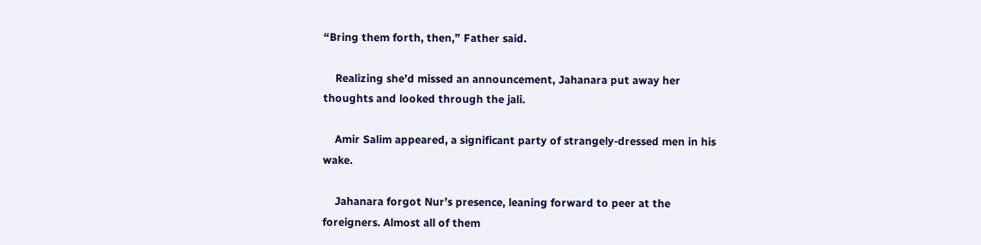“Bring them forth, then,” Father said.

    Realizing she’d missed an announcement, Jahanara put away her thoughts and looked through the jali.

    Amir Salim appeared, a significant party of strangely-dressed men in his wake.

    Jahanara forgot Nur’s presence, leaning forward to peer at the foreigners. Almost all of them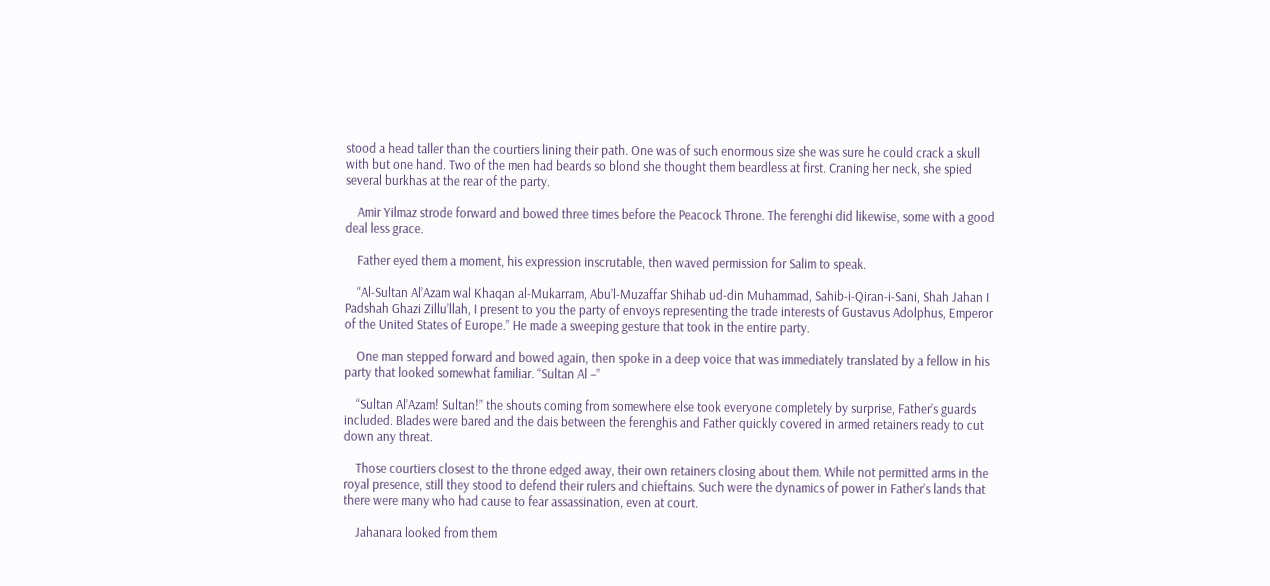stood a head taller than the courtiers lining their path. One was of such enormous size she was sure he could crack a skull with but one hand. Two of the men had beards so blond she thought them beardless at first. Craning her neck, she spied several burkhas at the rear of the party.

    Amir Yilmaz strode forward and bowed three times before the Peacock Throne. The ferenghi did likewise, some with a good deal less grace.

    Father eyed them a moment, his expression inscrutable, then waved permission for Salim to speak.

    “Al-Sultan Al’Azam wal Khaqan al-Mukarram, Abu’l-Muzaffar Shihab ud-din Muhammad, Sahib-i-Qiran-i-Sani, Shah Jahan I Padshah Ghazi Zillu’llah, I present to you the party of envoys representing the trade interests of Gustavus Adolphus, Emperor of the United States of Europe.” He made a sweeping gesture that took in the entire party.

    One man stepped forward and bowed again, then spoke in a deep voice that was immediately translated by a fellow in his party that looked somewhat familiar. “Sultan Al –”

    “Sultan Al’Azam! Sultan!” the shouts coming from somewhere else took everyone completely by surprise, Father’s guards included. Blades were bared and the dais between the ferenghis and Father quickly covered in armed retainers ready to cut down any threat.

    Those courtiers closest to the throne edged away, their own retainers closing about them. While not permitted arms in the royal presence, still they stood to defend their rulers and chieftains. Such were the dynamics of power in Father’s lands that there were many who had cause to fear assassination, even at court.

    Jahanara looked from them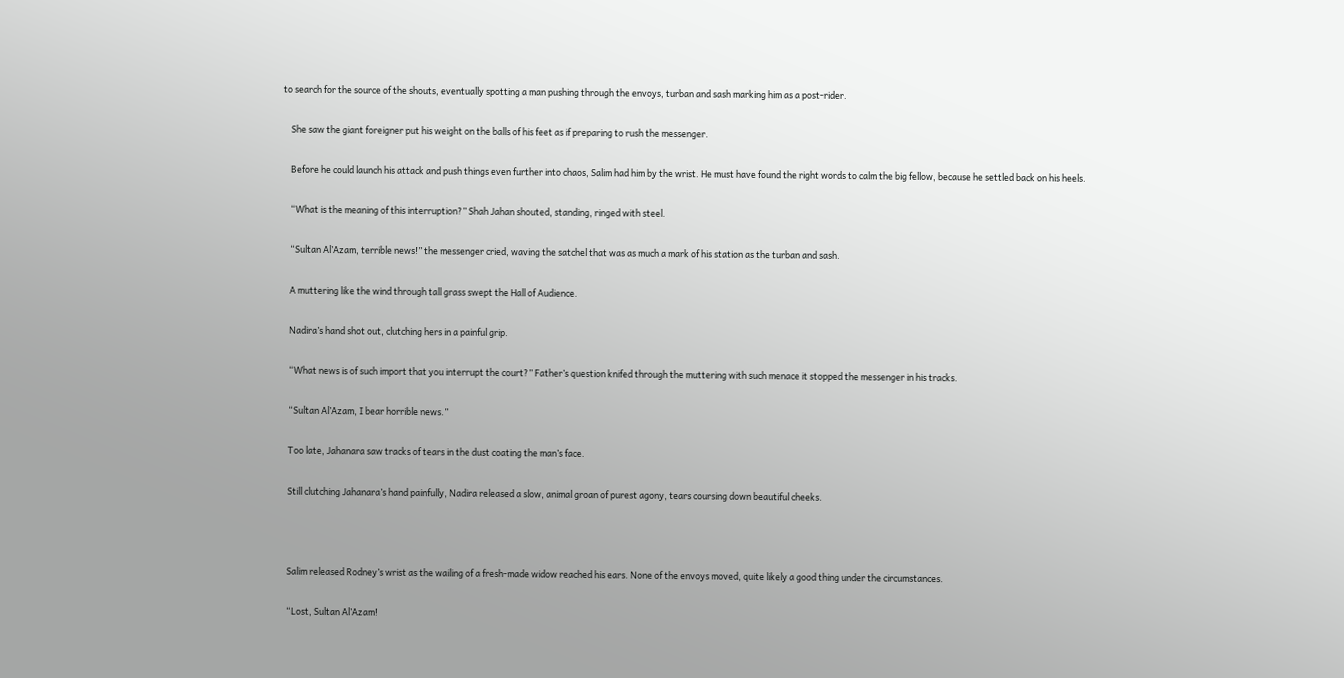to search for the source of the shouts, eventually spotting a man pushing through the envoys, turban and sash marking him as a post-rider.

    She saw the giant foreigner put his weight on the balls of his feet as if preparing to rush the messenger.

    Before he could launch his attack and push things even further into chaos, Salim had him by the wrist. He must have found the right words to calm the big fellow, because he settled back on his heels.

    “What is the meaning of this interruption?” Shah Jahan shouted, standing, ringed with steel.

    “Sultan Al’Azam, terrible news!” the messenger cried, waving the satchel that was as much a mark of his station as the turban and sash.

    A muttering like the wind through tall grass swept the Hall of Audience.

    Nadira’s hand shot out, clutching hers in a painful grip.

    “What news is of such import that you interrupt the court?” Father’s question knifed through the muttering with such menace it stopped the messenger in his tracks.

    “Sultan Al’Azam, I bear horrible news.”

    Too late, Jahanara saw tracks of tears in the dust coating the man’s face.

    Still clutching Jahanara’s hand painfully, Nadira released a slow, animal groan of purest agony, tears coursing down beautiful cheeks.



    Salim released Rodney’s wrist as the wailing of a fresh-made widow reached his ears. None of the envoys moved, quite likely a good thing under the circumstances.

    “Lost, Sultan Al’Azam!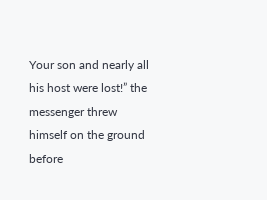Your son and nearly all his host were lost!” the messenger threw himself on the ground before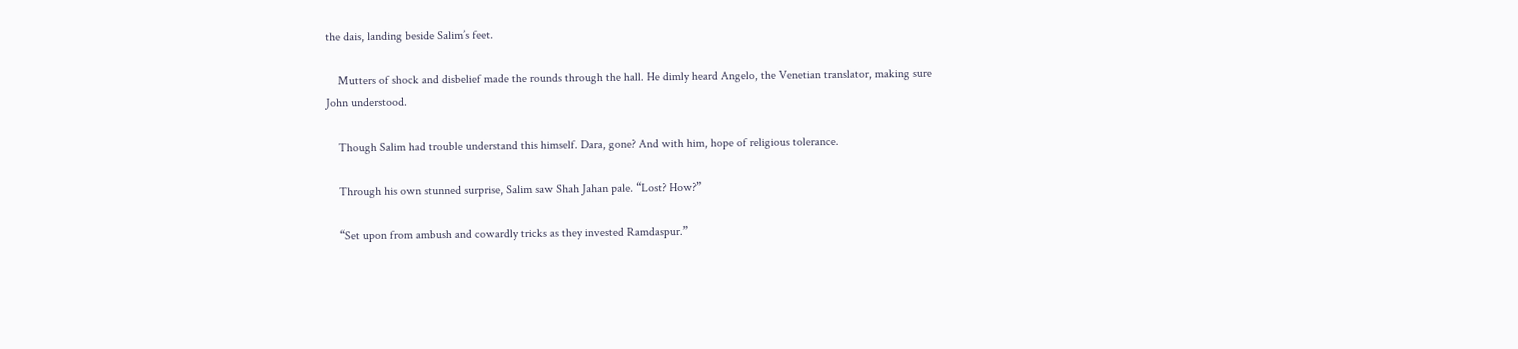the dais, landing beside Salim’s feet.

    Mutters of shock and disbelief made the rounds through the hall. He dimly heard Angelo, the Venetian translator, making sure John understood.

    Though Salim had trouble understand this himself. Dara, gone? And with him, hope of religious tolerance.

    Through his own stunned surprise, Salim saw Shah Jahan pale. “Lost? How?”

    “Set upon from ambush and cowardly tricks as they invested Ramdaspur.”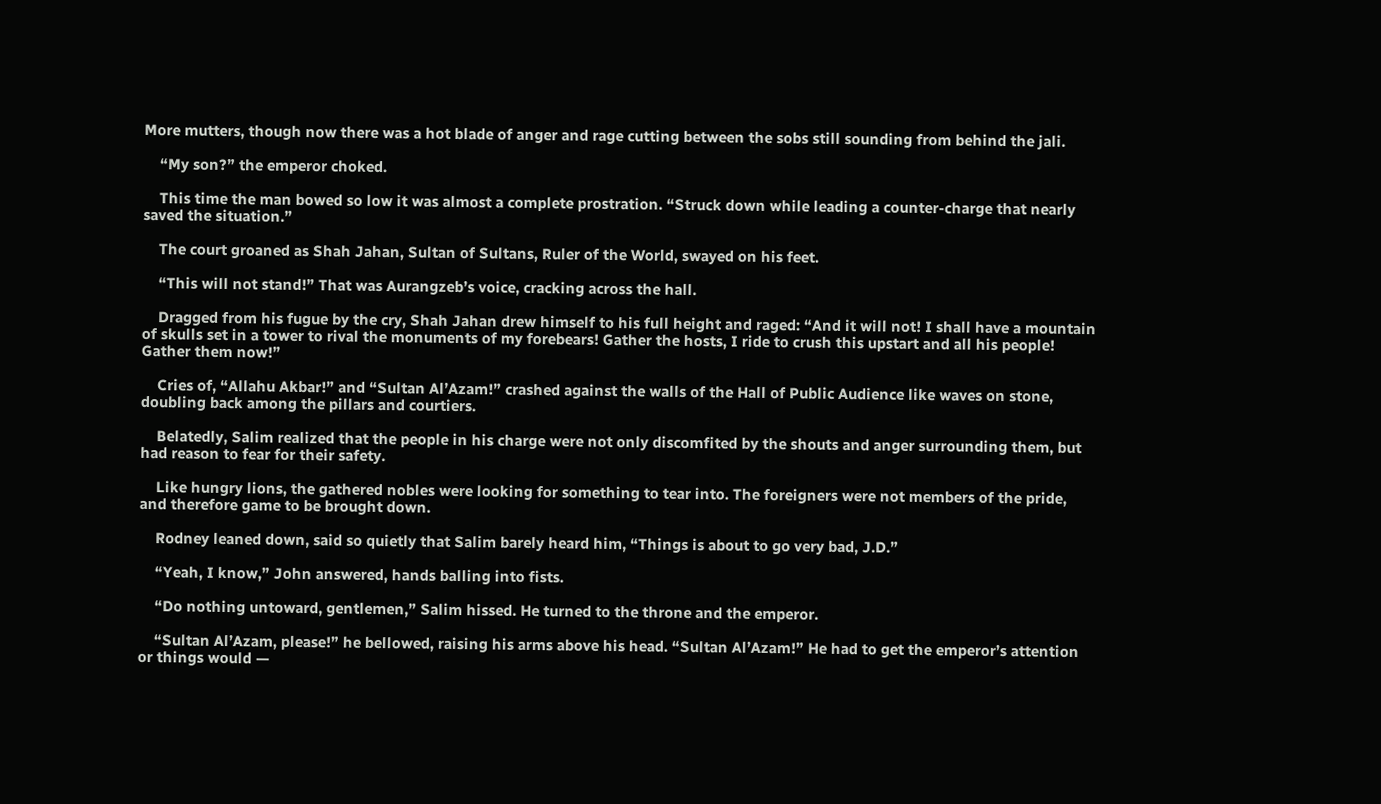More mutters, though now there was a hot blade of anger and rage cutting between the sobs still sounding from behind the jali.

    “My son?” the emperor choked.

    This time the man bowed so low it was almost a complete prostration. “Struck down while leading a counter-charge that nearly saved the situation.”

    The court groaned as Shah Jahan, Sultan of Sultans, Ruler of the World, swayed on his feet.

    “This will not stand!” That was Aurangzeb’s voice, cracking across the hall.

    Dragged from his fugue by the cry, Shah Jahan drew himself to his full height and raged: “And it will not! I shall have a mountain of skulls set in a tower to rival the monuments of my forebears! Gather the hosts, I ride to crush this upstart and all his people! Gather them now!”

    Cries of, “Allahu Akbar!” and “Sultan Al’Azam!” crashed against the walls of the Hall of Public Audience like waves on stone, doubling back among the pillars and courtiers.

    Belatedly, Salim realized that the people in his charge were not only discomfited by the shouts and anger surrounding them, but had reason to fear for their safety.

    Like hungry lions, the gathered nobles were looking for something to tear into. The foreigners were not members of the pride, and therefore game to be brought down.

    Rodney leaned down, said so quietly that Salim barely heard him, “Things is about to go very bad, J.D.”

    “Yeah, I know,” John answered, hands balling into fists.

    “Do nothing untoward, gentlemen,” Salim hissed. He turned to the throne and the emperor.

    “Sultan Al’Azam, please!” he bellowed, raising his arms above his head. “Sultan Al’Azam!” He had to get the emperor’s attention or things would —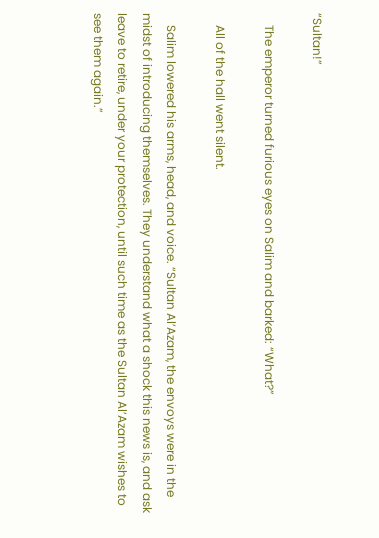“Sultan!”

    The emperor turned furious eyes on Salim and barked: “What?”

    All of the hall went silent.

    Salim lowered his arms, head, and voice. “Sultan Al’Azam, the envoys were in the midst of introducing themselves. They understand what a shock this news is, and ask leave to retire, under your protection, until such time as the Sultan Al’Azam wishes to see them again.”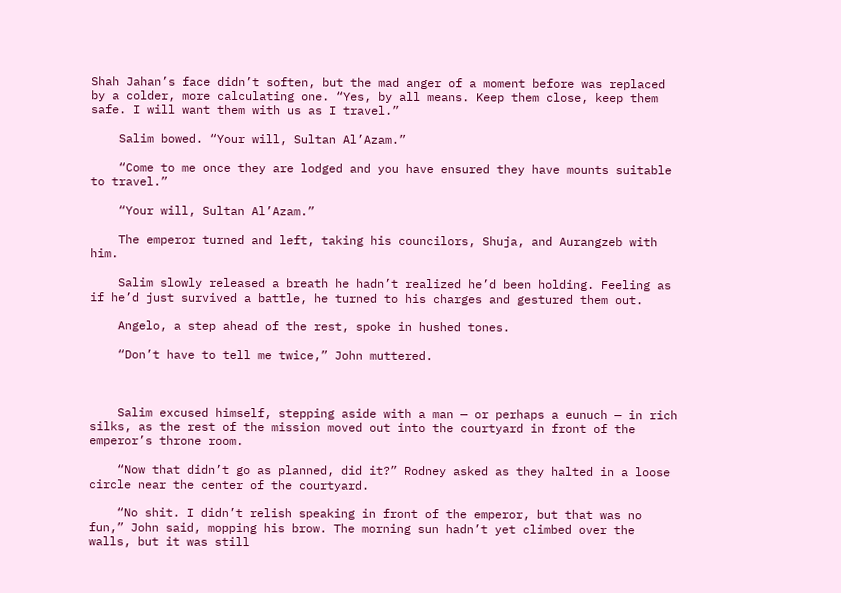Shah Jahan’s face didn’t soften, but the mad anger of a moment before was replaced by a colder, more calculating one. “Yes, by all means. Keep them close, keep them safe. I will want them with us as I travel.”

    Salim bowed. “Your will, Sultan Al’Azam.”

    “Come to me once they are lodged and you have ensured they have mounts suitable to travel.”

    “Your will, Sultan Al’Azam.”

    The emperor turned and left, taking his councilors, Shuja, and Aurangzeb with him.

    Salim slowly released a breath he hadn’t realized he’d been holding. Feeling as if he’d just survived a battle, he turned to his charges and gestured them out.

    Angelo, a step ahead of the rest, spoke in hushed tones.

    “Don’t have to tell me twice,” John muttered.



    Salim excused himself, stepping aside with a man — or perhaps a eunuch — in rich silks, as the rest of the mission moved out into the courtyard in front of the emperor’s throne room.

    “Now that didn’t go as planned, did it?” Rodney asked as they halted in a loose circle near the center of the courtyard.

    “No shit. I didn’t relish speaking in front of the emperor, but that was no fun,” John said, mopping his brow. The morning sun hadn’t yet climbed over the walls, but it was still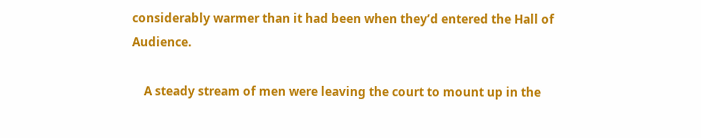considerably warmer than it had been when they’d entered the Hall of Audience.

    A steady stream of men were leaving the court to mount up in the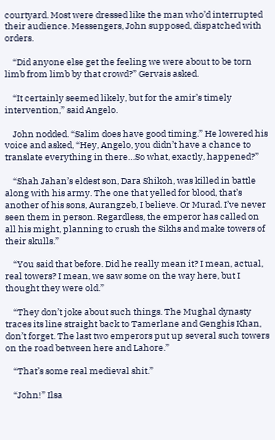courtyard. Most were dressed like the man who’d interrupted their audience. Messengers, John supposed, dispatched with orders.

    “Did anyone else get the feeling we were about to be torn limb from limb by that crowd?” Gervais asked.

    “It certainly seemed likely, but for the amir’s timely intervention,” said Angelo.

    John nodded. “Salim does have good timing.” He lowered his voice and asked, “Hey, Angelo, you didn’t have a chance to translate everything in there…So what, exactly, happened?”

    “Shah Jahan’s eldest son, Dara Shikoh, was killed in battle along with his army. The one that yelled for blood, that’s another of his sons, Aurangzeb, I believe. Or Murad. I’ve never seen them in person. Regardless, the emperor has called on all his might, planning to crush the Sikhs and make towers of their skulls.”

    “You said that before. Did he really mean it? I mean, actual, real towers? I mean, we saw some on the way here, but I thought they were old.”

    “They don’t joke about such things. The Mughal dynasty traces its line straight back to Tamerlane and Genghis Khan, don’t forget. The last two emperors put up several such towers on the road between here and Lahore.”

    “That’s some real medieval shit.”

    “John!” Ilsa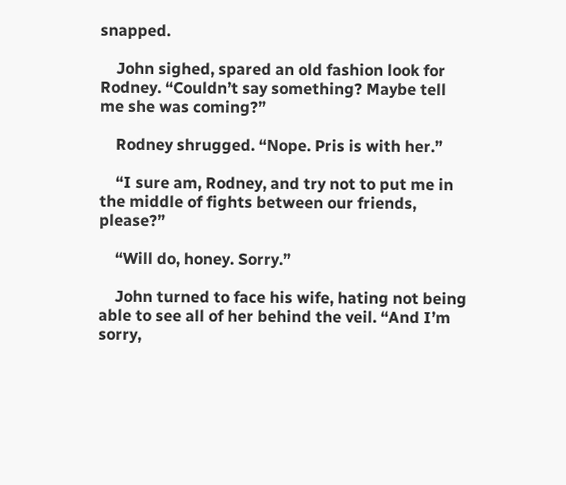snapped.

    John sighed, spared an old fashion look for Rodney. “Couldn’t say something? Maybe tell me she was coming?”

    Rodney shrugged. “Nope. Pris is with her.”

    “I sure am, Rodney, and try not to put me in the middle of fights between our friends, please?”

    “Will do, honey. Sorry.”

    John turned to face his wife, hating not being able to see all of her behind the veil. “And I’m sorry,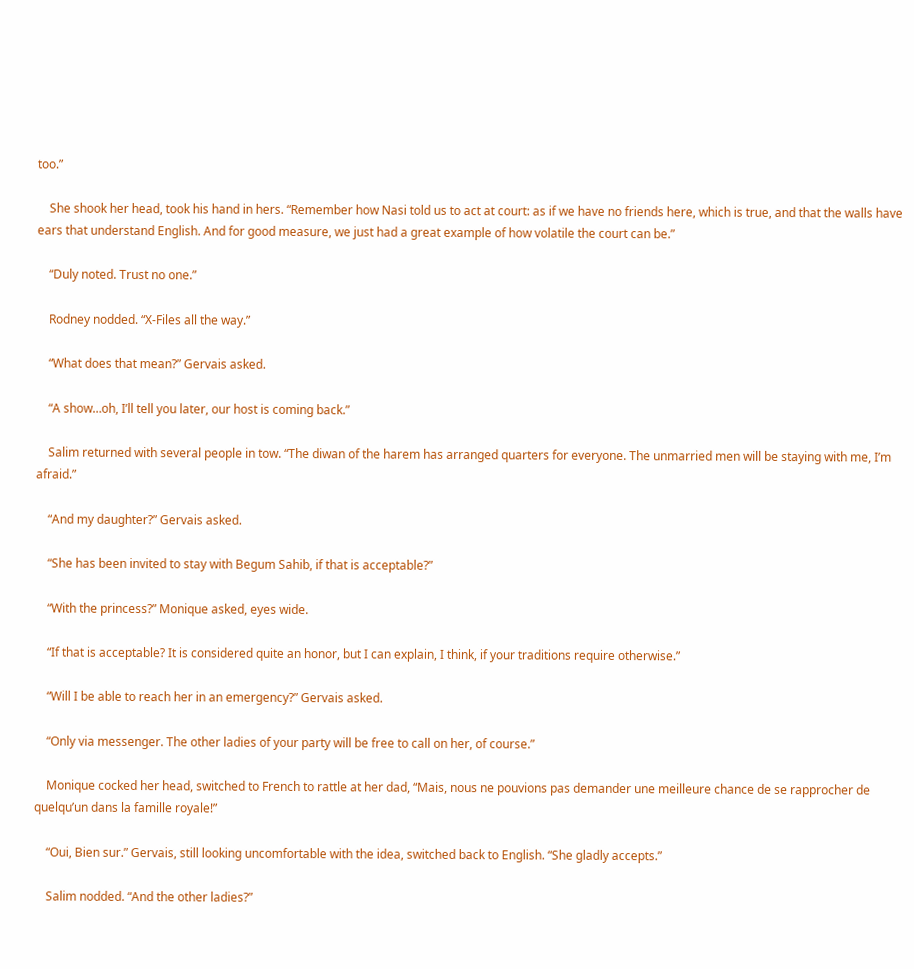too.”

    She shook her head, took his hand in hers. “Remember how Nasi told us to act at court: as if we have no friends here, which is true, and that the walls have ears that understand English. And for good measure, we just had a great example of how volatile the court can be.”

    “Duly noted. Trust no one.”

    Rodney nodded. “X-Files all the way.”

    “What does that mean?” Gervais asked.

    “A show…oh, I’ll tell you later, our host is coming back.”

    Salim returned with several people in tow. “The diwan of the harem has arranged quarters for everyone. The unmarried men will be staying with me, I’m afraid.”

    “And my daughter?” Gervais asked.

    “She has been invited to stay with Begum Sahib, if that is acceptable?”

    “With the princess?” Monique asked, eyes wide.

    “If that is acceptable? It is considered quite an honor, but I can explain, I think, if your traditions require otherwise.”

    “Will I be able to reach her in an emergency?” Gervais asked.

    “Only via messenger. The other ladies of your party will be free to call on her, of course.”

    Monique cocked her head, switched to French to rattle at her dad, “Mais, nous ne pouvions pas demander une meilleure chance de se rapprocher de quelqu’un dans la famille royale!”

    “Oui, Bien sur.” Gervais, still looking uncomfortable with the idea, switched back to English. “She gladly accepts.”

    Salim nodded. “And the other ladies?”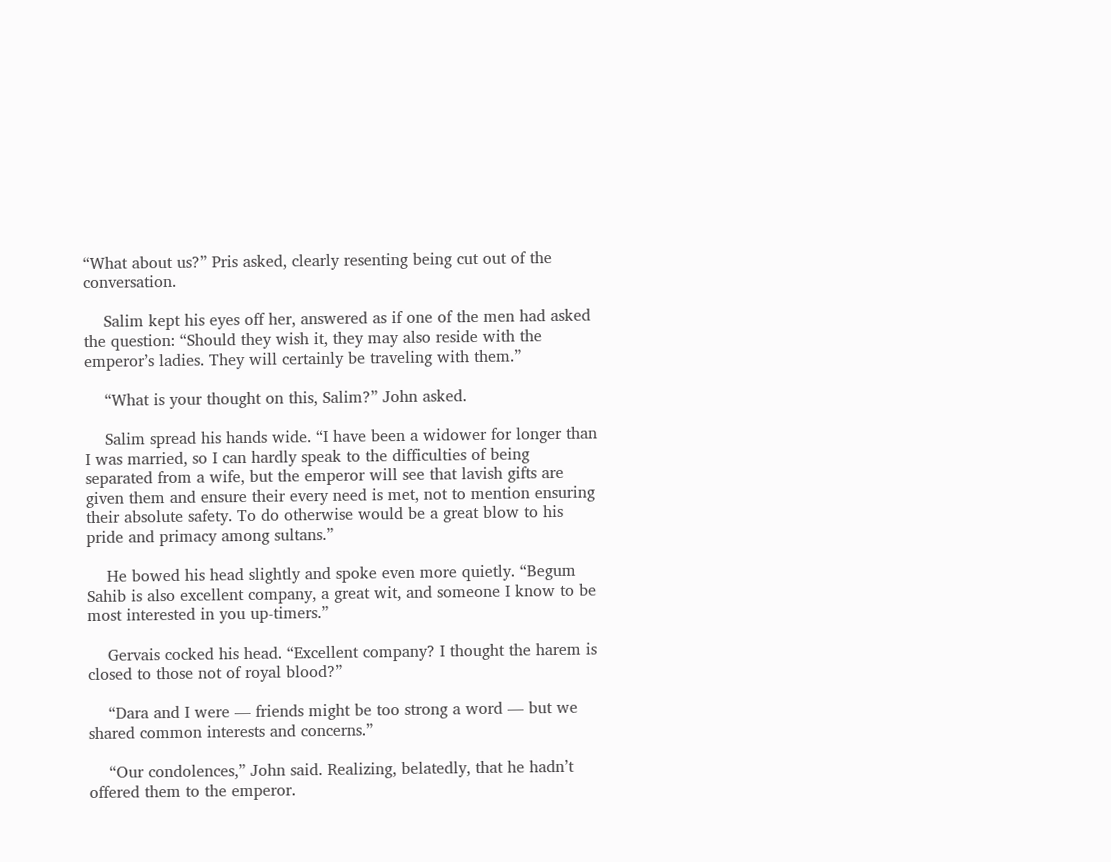“What about us?” Pris asked, clearly resenting being cut out of the conversation.

    Salim kept his eyes off her, answered as if one of the men had asked the question: “Should they wish it, they may also reside with the emperor’s ladies. They will certainly be traveling with them.”

    “What is your thought on this, Salim?” John asked.

    Salim spread his hands wide. “I have been a widower for longer than I was married, so I can hardly speak to the difficulties of being separated from a wife, but the emperor will see that lavish gifts are given them and ensure their every need is met, not to mention ensuring their absolute safety. To do otherwise would be a great blow to his pride and primacy among sultans.”

    He bowed his head slightly and spoke even more quietly. “Begum Sahib is also excellent company, a great wit, and someone I know to be most interested in you up-timers.”

    Gervais cocked his head. “Excellent company? I thought the harem is closed to those not of royal blood?”

    “Dara and I were — friends might be too strong a word — but we shared common interests and concerns.”

    “Our condolences,” John said. Realizing, belatedly, that he hadn’t offered them to the emperor.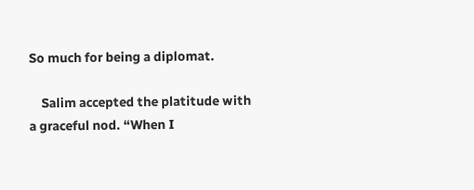So much for being a diplomat.

    Salim accepted the platitude with a graceful nod. “When I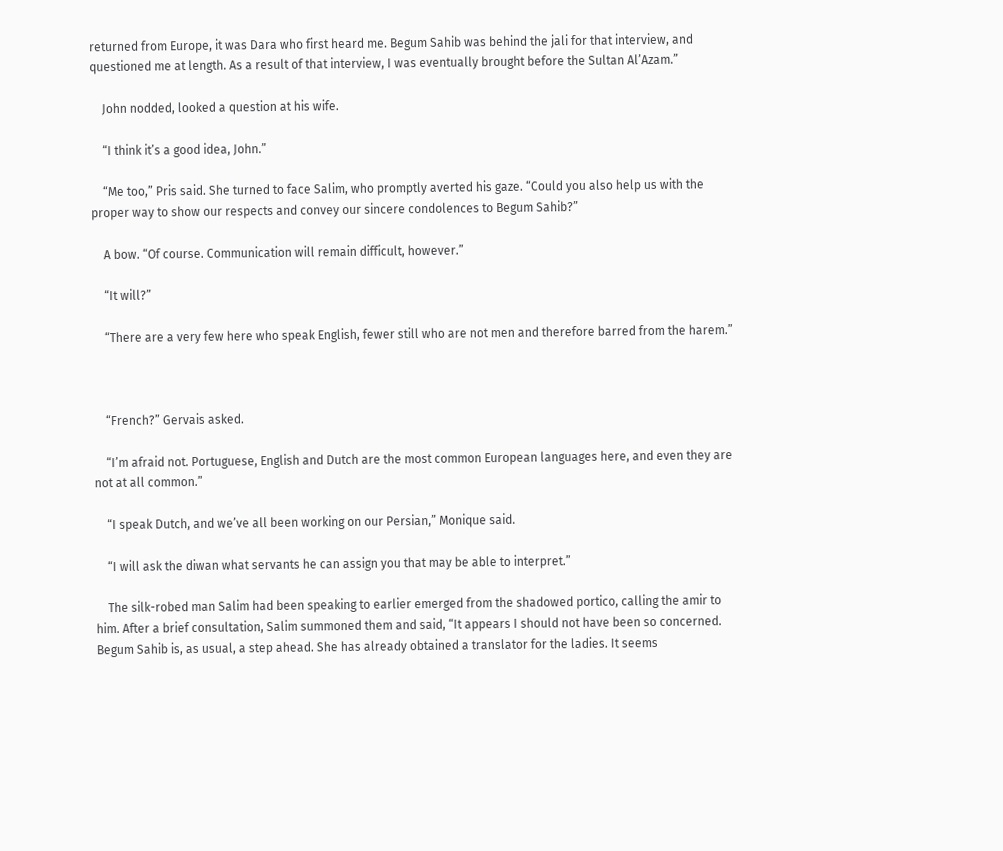returned from Europe, it was Dara who first heard me. Begum Sahib was behind the jali for that interview, and questioned me at length. As a result of that interview, I was eventually brought before the Sultan Al’Azam.”

    John nodded, looked a question at his wife.

    “I think it’s a good idea, John.”

    “Me too,” Pris said. She turned to face Salim, who promptly averted his gaze. “Could you also help us with the proper way to show our respects and convey our sincere condolences to Begum Sahib?”

    A bow. “Of course. Communication will remain difficult, however.”

    “It will?”

    “There are a very few here who speak English, fewer still who are not men and therefore barred from the harem.”



    “French?” Gervais asked.

    “I’m afraid not. Portuguese, English and Dutch are the most common European languages here, and even they are not at all common.”

    “I speak Dutch, and we’ve all been working on our Persian,” Monique said.

    “I will ask the diwan what servants he can assign you that may be able to interpret.”

    The silk-robed man Salim had been speaking to earlier emerged from the shadowed portico, calling the amir to him. After a brief consultation, Salim summoned them and said, “It appears I should not have been so concerned. Begum Sahib is, as usual, a step ahead. She has already obtained a translator for the ladies. It seems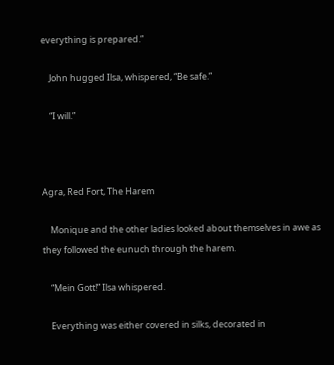everything is prepared.”

    John hugged Ilsa, whispered, “Be safe.”

    “I will.”



Agra, Red Fort, The Harem

    Monique and the other ladies looked about themselves in awe as they followed the eunuch through the harem.

    “Mein Gott!” Ilsa whispered.

    Everything was either covered in silks, decorated in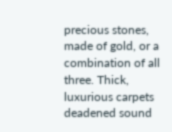precious stones, made of gold, or a combination of all three. Thick, luxurious carpets deadened sound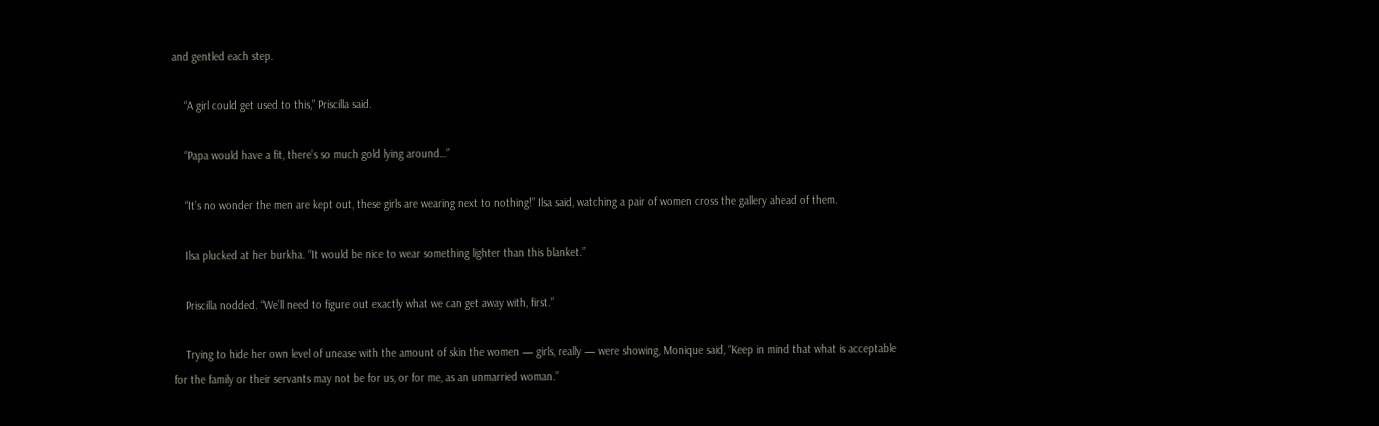and gentled each step.

    “A girl could get used to this,” Priscilla said.

    “Papa would have a fit, there’s so much gold lying around…”

    “It’s no wonder the men are kept out, these girls are wearing next to nothing!” Ilsa said, watching a pair of women cross the gallery ahead of them.

    Ilsa plucked at her burkha. “It would be nice to wear something lighter than this blanket.”

    Priscilla nodded. “We’ll need to figure out exactly what we can get away with, first.”

    Trying to hide her own level of unease with the amount of skin the women — girls, really — were showing, Monique said, “Keep in mind that what is acceptable for the family or their servants may not be for us, or for me, as an unmarried woman.”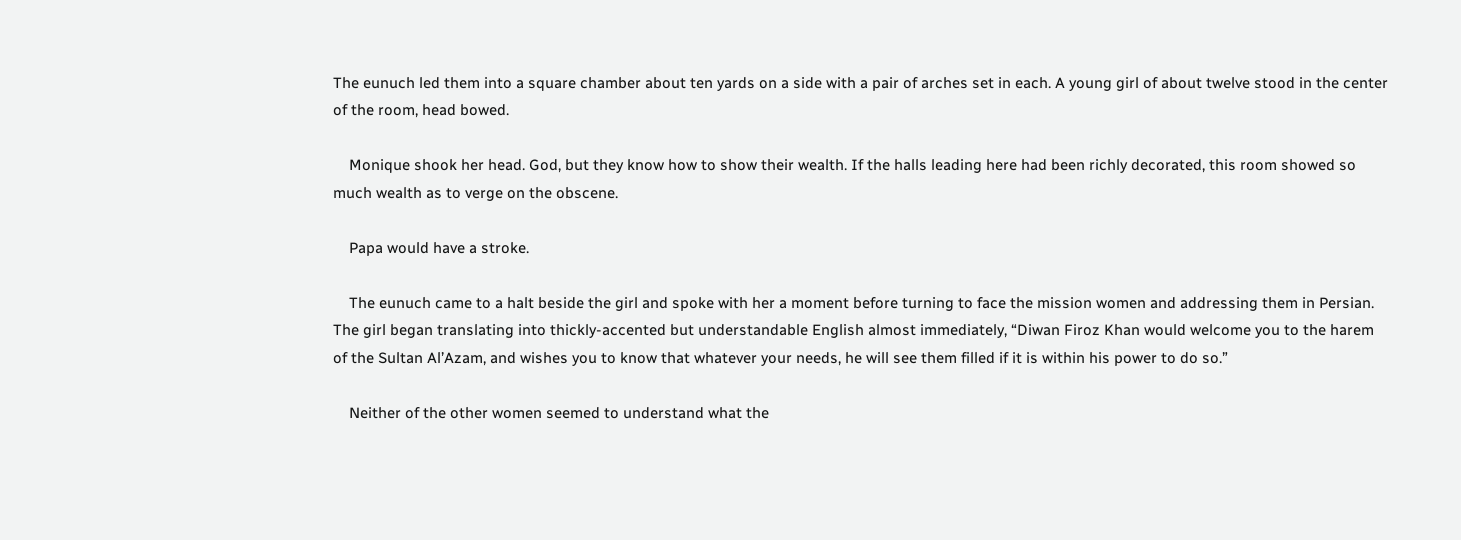The eunuch led them into a square chamber about ten yards on a side with a pair of arches set in each. A young girl of about twelve stood in the center of the room, head bowed.

    Monique shook her head. God, but they know how to show their wealth. If the halls leading here had been richly decorated, this room showed so much wealth as to verge on the obscene.

    Papa would have a stroke.

    The eunuch came to a halt beside the girl and spoke with her a moment before turning to face the mission women and addressing them in Persian. The girl began translating into thickly-accented but understandable English almost immediately, “Diwan Firoz Khan would welcome you to the harem of the Sultan Al’Azam, and wishes you to know that whatever your needs, he will see them filled if it is within his power to do so.”

    Neither of the other women seemed to understand what the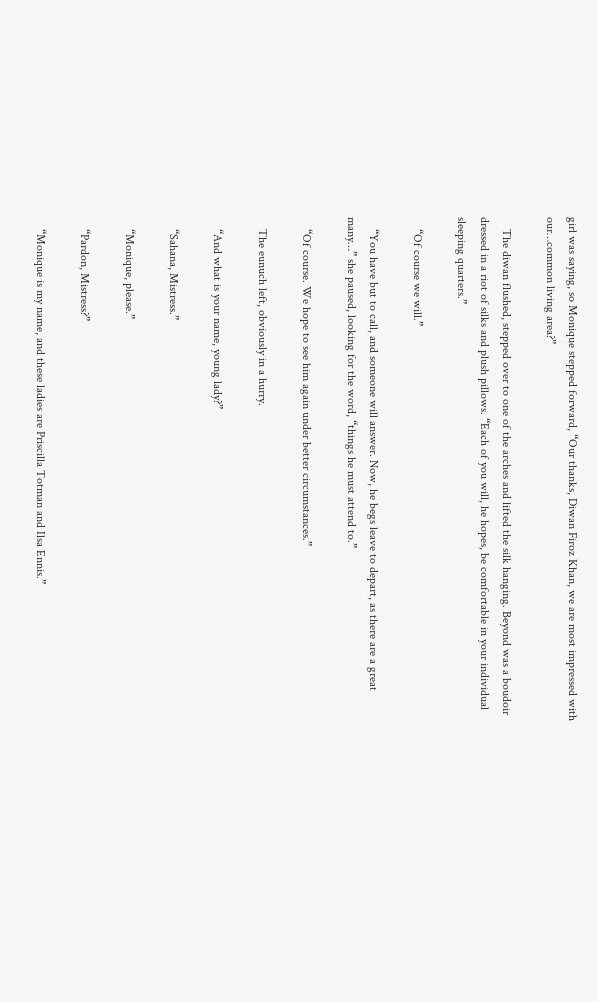girl was saying, so Monique stepped forward, “Our thanks, Diwan Firoz Khan, we are most impressed with our…common living area?”

    The diwan flushed, stepped over to one of the arches and lifted the silk hanging. Beyond was a boudoir dressed in a riot of silks and plush pillows. “Each of you will, he hopes, be comfortable in your individual sleeping quarters.”

    “Of course we will.”

    “You have but to call, and someone will answer. Now, he begs leave to depart, as there are a great many…” she paused, looking for the word, “things he must attend to.”

    “Of course. We hope to see him again under better circumstances.”

    The eunuch left, obviously in a hurry.

    “And what is your name, young lady?”

    “Sahana, Mistress.”

    “Monique, please.”

    “Pardon, Mistress?”

    “Monique is my name, and these ladies are Priscilla Totman and Ilsa Ennis.”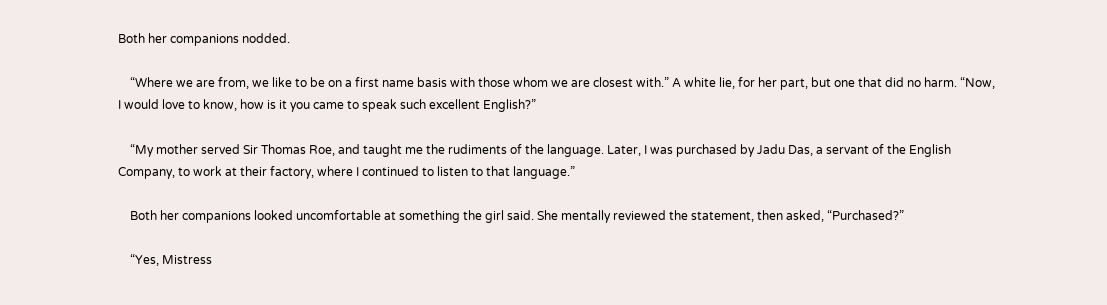Both her companions nodded.

    “Where we are from, we like to be on a first name basis with those whom we are closest with.” A white lie, for her part, but one that did no harm. “Now, I would love to know, how is it you came to speak such excellent English?”

    “My mother served Sir Thomas Roe, and taught me the rudiments of the language. Later, I was purchased by Jadu Das, a servant of the English Company, to work at their factory, where I continued to listen to that language.”

    Both her companions looked uncomfortable at something the girl said. She mentally reviewed the statement, then asked, “Purchased?”

    “Yes, Mistress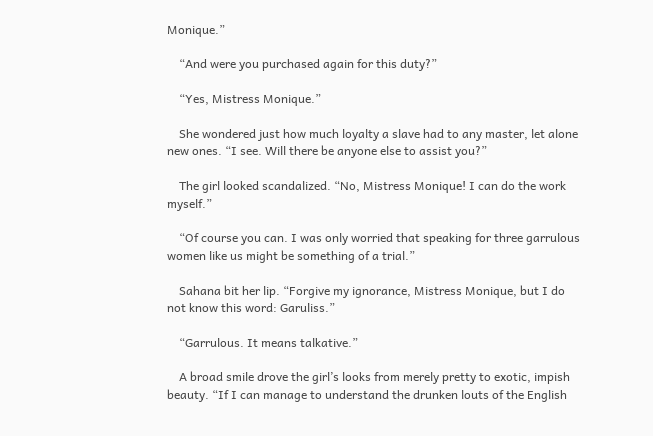Monique.”

    “And were you purchased again for this duty?”

    “Yes, Mistress Monique.”

    She wondered just how much loyalty a slave had to any master, let alone new ones. “I see. Will there be anyone else to assist you?”

    The girl looked scandalized. “No, Mistress Monique! I can do the work myself.”

    “Of course you can. I was only worried that speaking for three garrulous women like us might be something of a trial.”

    Sahana bit her lip. “Forgive my ignorance, Mistress Monique, but I do not know this word: Garuliss.”

    “Garrulous. It means talkative.”

    A broad smile drove the girl’s looks from merely pretty to exotic, impish beauty. “If I can manage to understand the drunken louts of the English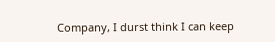Company, I durst think I can keep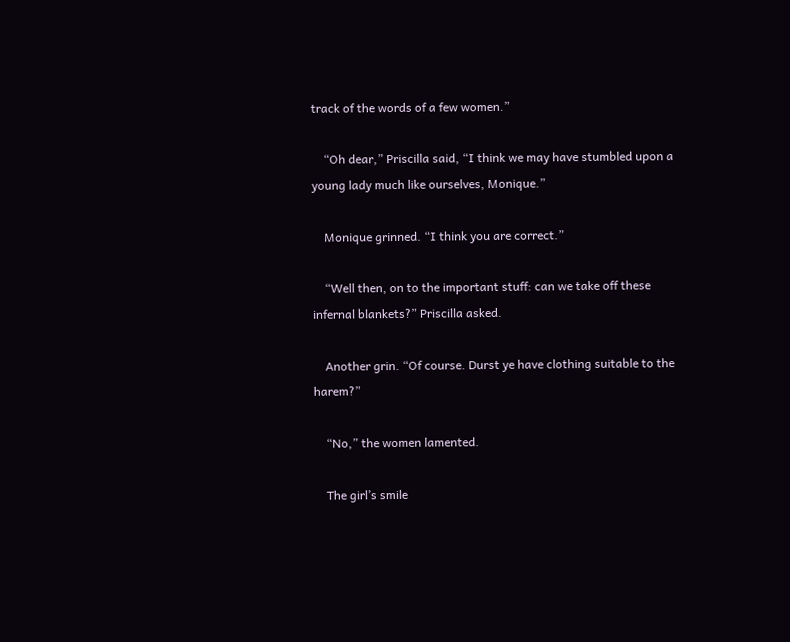track of the words of a few women.”

    “Oh dear,” Priscilla said, “I think we may have stumbled upon a young lady much like ourselves, Monique.”

    Monique grinned. “I think you are correct.”

    “Well then, on to the important stuff: can we take off these infernal blankets?” Priscilla asked.

    Another grin. “Of course. Durst ye have clothing suitable to the harem?”

    “No,” the women lamented.

    The girl’s smile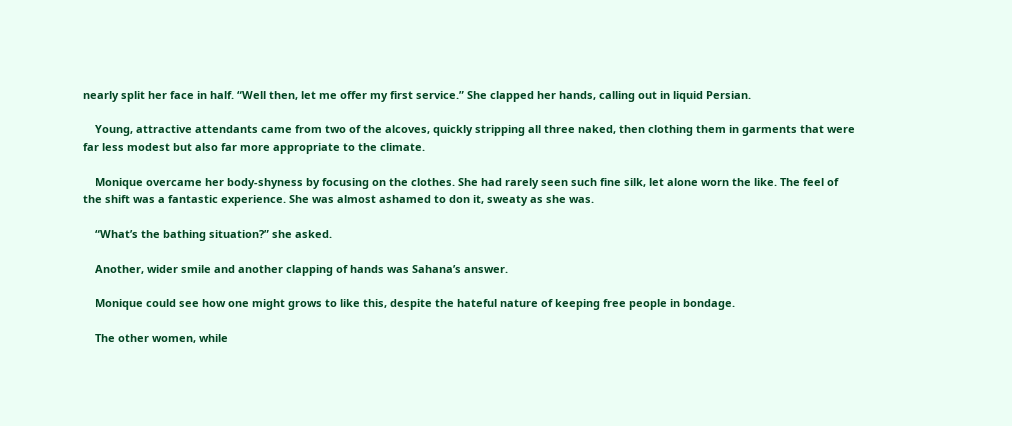nearly split her face in half. “Well then, let me offer my first service.” She clapped her hands, calling out in liquid Persian.

    Young, attractive attendants came from two of the alcoves, quickly stripping all three naked, then clothing them in garments that were far less modest but also far more appropriate to the climate.

    Monique overcame her body-shyness by focusing on the clothes. She had rarely seen such fine silk, let alone worn the like. The feel of the shift was a fantastic experience. She was almost ashamed to don it, sweaty as she was.

    “What’s the bathing situation?” she asked.

    Another, wider smile and another clapping of hands was Sahana’s answer.

    Monique could see how one might grows to like this, despite the hateful nature of keeping free people in bondage.

    The other women, while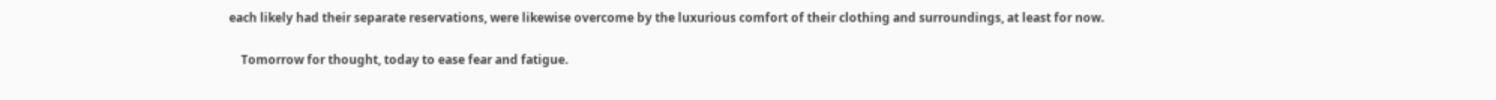each likely had their separate reservations, were likewise overcome by the luxurious comfort of their clothing and surroundings, at least for now.

    Tomorrow for thought, today to ease fear and fatigue.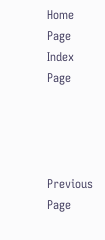Home Page Index Page




Previous Page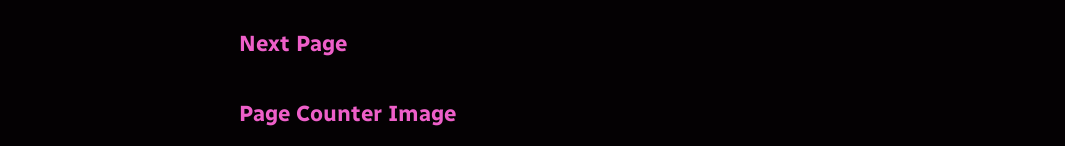Next Page

Page Counter Image